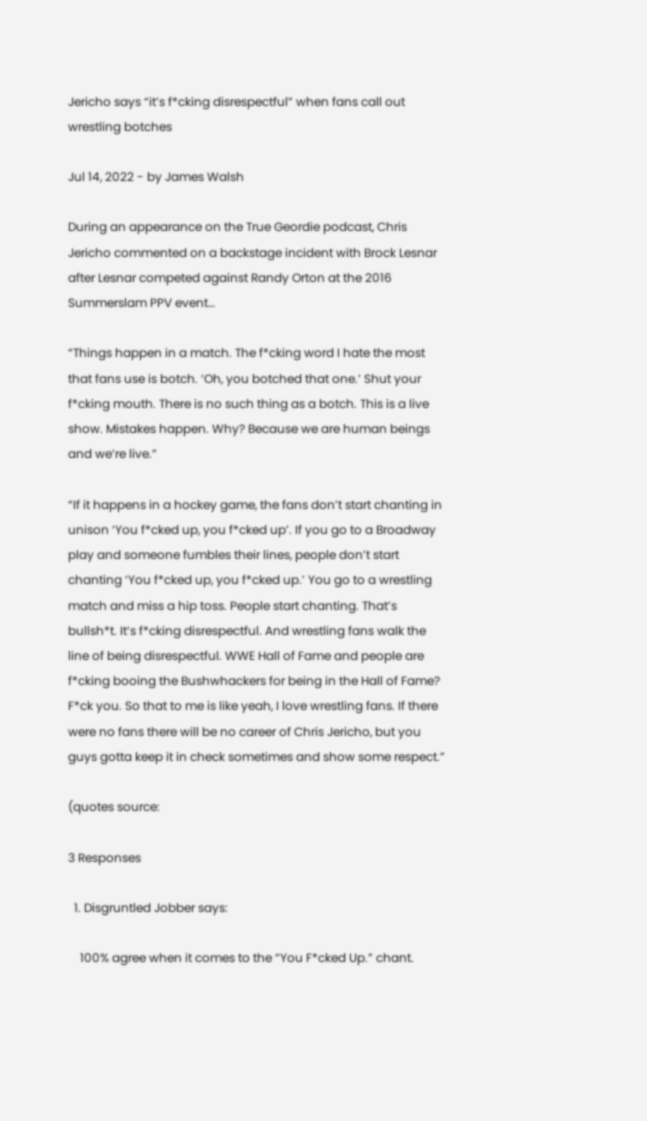Jericho says “it’s f*cking disrespectful” when fans call out wrestling botches

Jul 14, 2022 - by James Walsh

During an appearance on the True Geordie podcast, Chris Jericho commented on a backstage incident with Brock Lesnar after Lesnar competed against Randy Orton at the 2016 Summerslam PPV event…

“Things happen in a match. The f*cking word I hate the most that fans use is botch. ‘Oh, you botched that one.’ Shut your f*cking mouth. There is no such thing as a botch. This is a live show. Mistakes happen. Why? Because we are human beings and we’re live.”

“If it happens in a hockey game, the fans don’t start chanting in unison ‘You f*cked up, you f*cked up’. If you go to a Broadway play and someone fumbles their lines, people don’t start chanting ‘You f*cked up, you f*cked up.’ You go to a wrestling match and miss a hip toss. People start chanting. That’s bullsh*t. It’s f*cking disrespectful. And wrestling fans walk the line of being disrespectful. WWE Hall of Fame and people are f*cking booing the Bushwhackers for being in the Hall of Fame? F*ck you. So that to me is like yeah, I love wrestling fans. If there were no fans there will be no career of Chris Jericho, but you guys gotta keep it in check sometimes and show some respect.”

(quotes source:

3 Responses

  1. Disgruntled Jobber says:

    100% agree when it comes to the “You F*cked Up.” chant.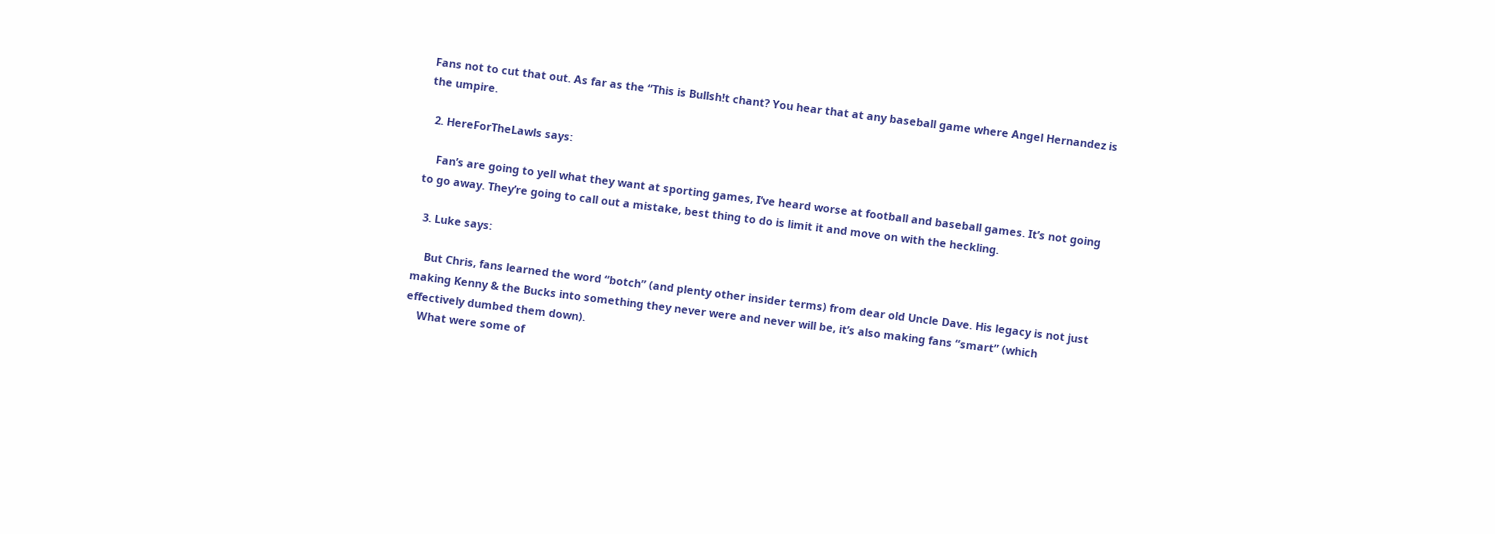Fans not to cut that out. As far as the “This is Bullsh!t chant? You hear that at any baseball game where Angel Hernandez is the umpire.

  2. HereForTheLawls says:

    Fan’s are going to yell what they want at sporting games, I’ve heard worse at football and baseball games. It’s not going to go away. They’re going to call out a mistake, best thing to do is limit it and move on with the heckling.

  3. Luke says:

    But Chris, fans learned the word “botch” (and plenty other insider terms) from dear old Uncle Dave. His legacy is not just making Kenny & the Bucks into something they never were and never will be, it’s also making fans “smart” (which effectively dumbed them down).
    What were some of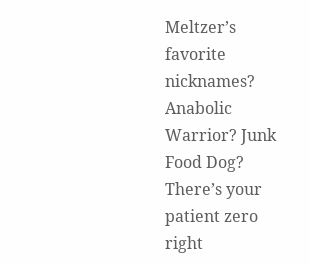Meltzer’s favorite nicknames? Anabolic Warrior? Junk Food Dog? There’s your patient zero right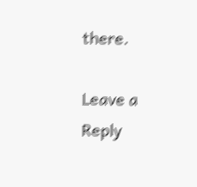there.

Leave a Reply